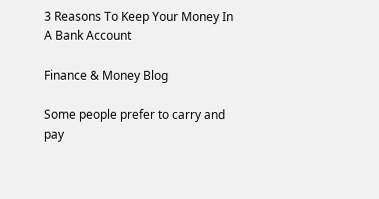3 Reasons To Keep Your Money In A Bank Account

Finance & Money Blog

Some people prefer to carry and pay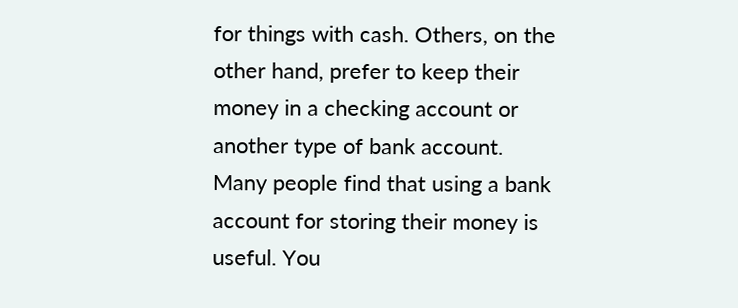for things with cash. Others, on the other hand, prefer to keep their money in a checking account or another type of bank account. Many people find that using a bank account for storing their money is useful. You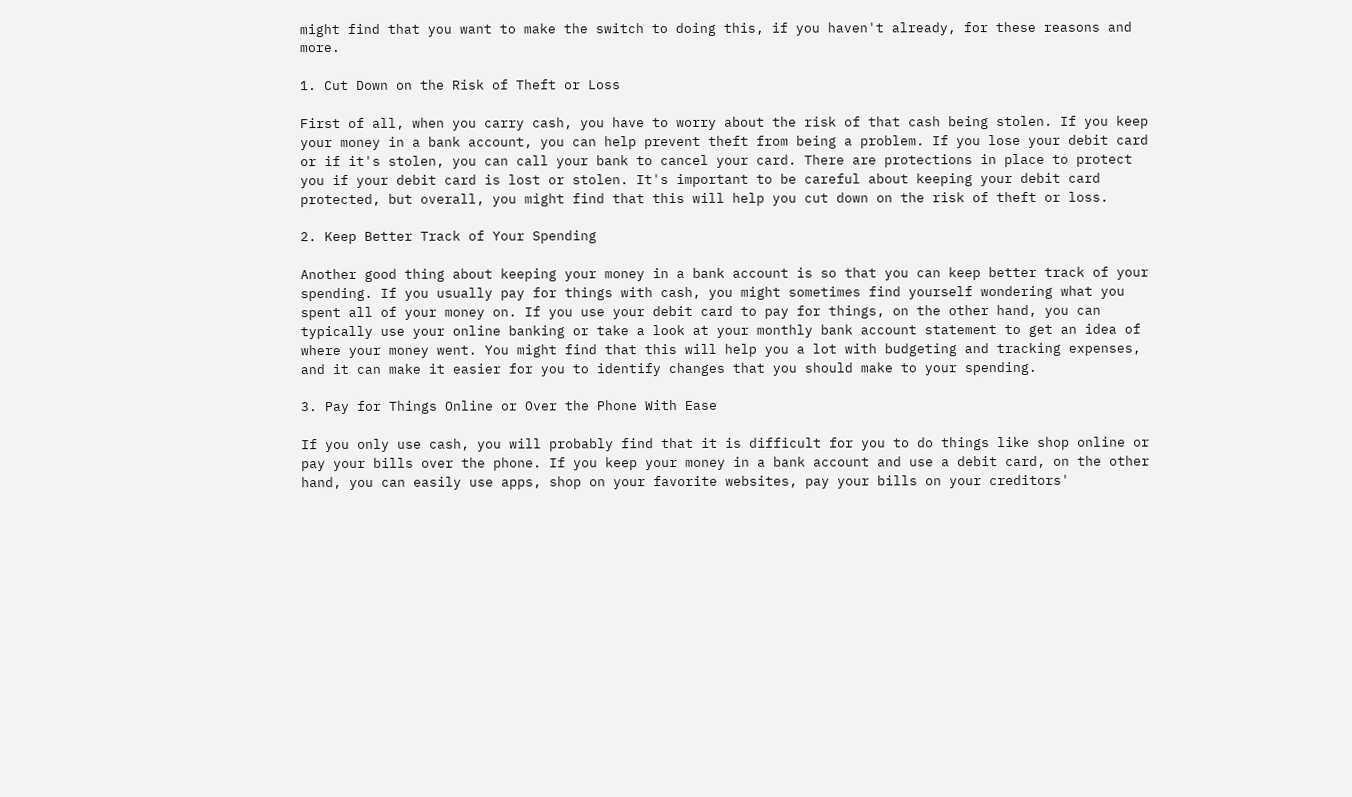might find that you want to make the switch to doing this, if you haven't already, for these reasons and more.

1. Cut Down on the Risk of Theft or Loss

First of all, when you carry cash, you have to worry about the risk of that cash being stolen. If you keep your money in a bank account, you can help prevent theft from being a problem. If you lose your debit card or if it's stolen, you can call your bank to cancel your card. There are protections in place to protect you if your debit card is lost or stolen. It's important to be careful about keeping your debit card protected, but overall, you might find that this will help you cut down on the risk of theft or loss.

2. Keep Better Track of Your Spending

Another good thing about keeping your money in a bank account is so that you can keep better track of your spending. If you usually pay for things with cash, you might sometimes find yourself wondering what you spent all of your money on. If you use your debit card to pay for things, on the other hand, you can typically use your online banking or take a look at your monthly bank account statement to get an idea of where your money went. You might find that this will help you a lot with budgeting and tracking expenses, and it can make it easier for you to identify changes that you should make to your spending.

3. Pay for Things Online or Over the Phone With Ease

If you only use cash, you will probably find that it is difficult for you to do things like shop online or pay your bills over the phone. If you keep your money in a bank account and use a debit card, on the other hand, you can easily use apps, shop on your favorite websites, pay your bills on your creditors'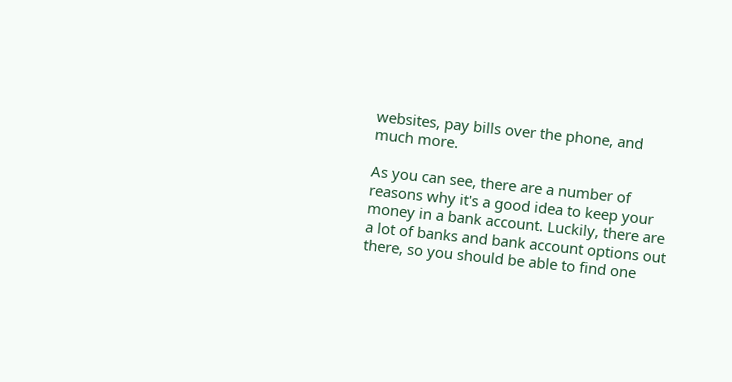websites, pay bills over the phone, and much more.

As you can see, there are a number of reasons why it's a good idea to keep your money in a bank account. Luckily, there are a lot of banks and bank account options out there, so you should be able to find one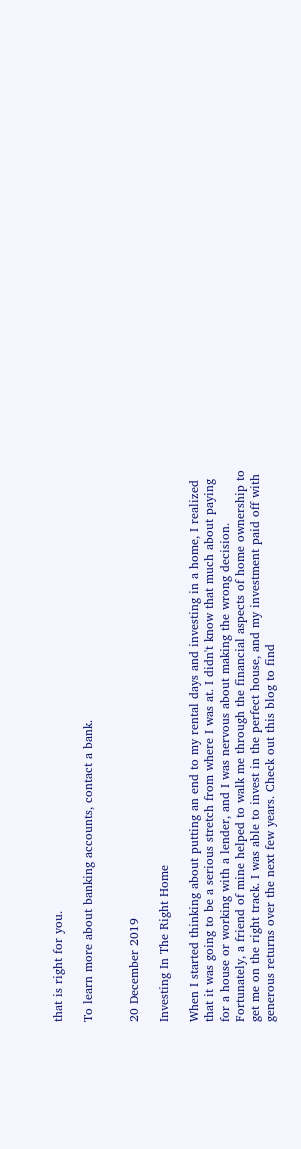that is right for you.

To learn more about banking accounts, contact a bank.


20 December 2019

Investing In The Right Home

When I started thinking about putting an end to my rental days and investing in a home, I realized that it was going to be a serious stretch from where I was at. I didn't know that much about paying for a house or working with a lender, and I was nervous about making the wrong decision. Fortunately, a friend of mine helped to walk me through the financial aspects of home ownership to get me on the right track. I was able to invest in the perfect house, and my investment paid off with generous returns over the next few years. Check out this blog to find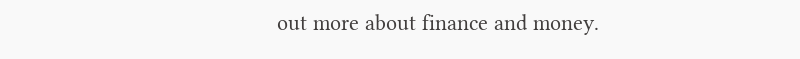out more about finance and money.